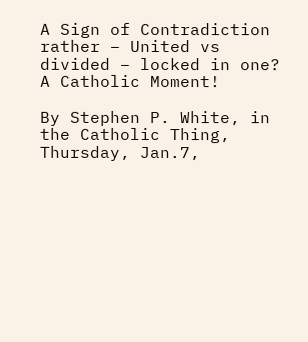A Sign of Contradiction rather – United vs divided – locked in one? A Catholic Moment!

By Stephen P. White, in the Catholic Thing, Thursday, Jan.7,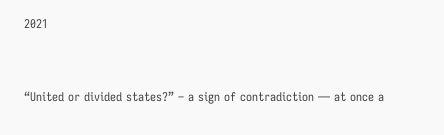2021


“United or divided states?” – a sign of contradiction — at once a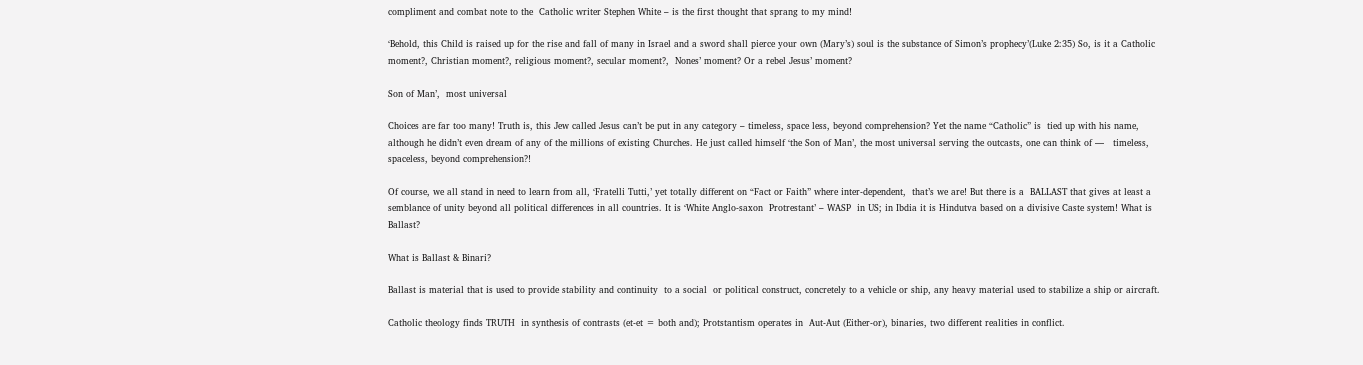compliment and combat note to the  Catholic writer Stephen White – is the first thought that sprang to my mind!

‘Behold, this Child is raised up for the rise and fall of many in Israel and a sword shall pierce your own (Mary’s) soul is the substance of Simon’s prophecy’(Luke 2:35) So, is it a Catholic moment?, Christian moment?, religious moment?, secular moment?,  Nones’ moment? Or a rebel Jesus’ moment?

Son of Man’,  most universal

Choices are far too many! Truth is, this Jew called Jesus can’t be put in any category – timeless, space less, beyond comprehension? Yet the name “Catholic” is  tied up with his name, although he didn’t even dream of any of the millions of existing Churches. He just called himself ‘the Son of Man’, the most universal serving the outcasts, one can think of —   timeless, spaceless, beyond comprehension?!

Of course, we all stand in need to learn from all, ‘Fratelli Tutti,’ yet totally different on “Fact or Faith” where inter-dependent,  that’s we are! But there is a  BALLAST that gives at least a semblance of unity beyond all political differences in all countries. It is ‘White Anglo-saxon  Protrestant’ – WASP  in US; in Ibdia it is Hindutva based on a divisive Caste system! What is Ballast?

What is Ballast & Binari?

Ballast is material that is used to provide stability and continuity  to a social  or political construct, concretely to a vehicle or ship, any heavy material used to stabilize a ship or aircraft.

Catholic theology finds TRUTH  in synthesis of contrasts (et-et = both and); Protstantism operates in  Aut-Aut (Either-or), binaries, two different realities in conflict.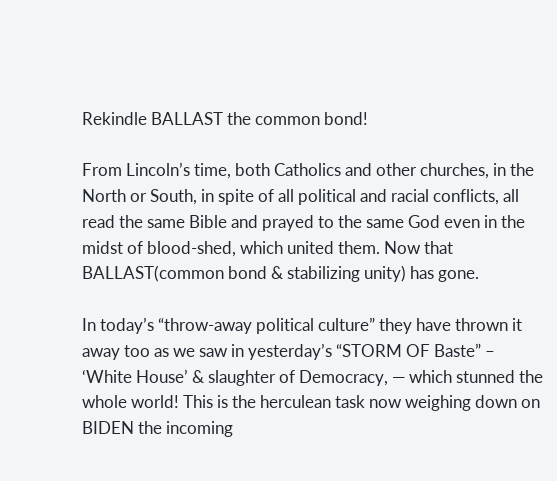Rekindle BALLAST the common bond!

From Lincoln’s time, both Catholics and other churches, in the North or South, in spite of all political and racial conflicts, all read the same Bible and prayed to the same God even in the midst of blood-shed, which united them. Now that BALLAST(common bond & stabilizing unity) has gone.

In today’s “throw-away political culture” they have thrown it away too as we saw in yesterday’s “STORM OF Baste” – ‘White House’ & slaughter of Democracy, — which stunned the whole world! This is the herculean task now weighing down on BIDEN the incoming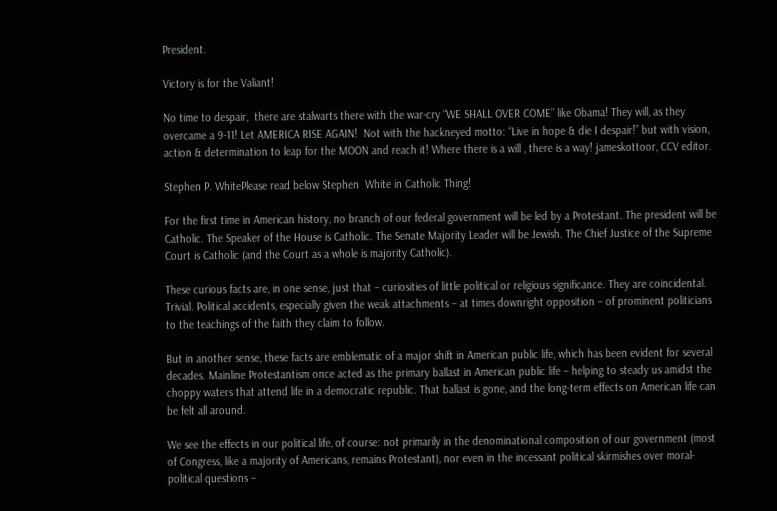President.

Victory is for the Valiant!

No time to despair,  there are stalwarts there with the war-cry “WE SHALL OVER COME” like Obama! They will, as they overcame a 9-11! Let AMERICA RISE AGAIN!  Not with the hackneyed motto: “Live in hope & die I despair!” but with vision, action & determination to leap for the MOON and reach it! Where there is a will , there is a way! jameskottoor, CCV editor.

Stephen P. WhitePlease read below Stephen  White in Catholic Thing!

For the first time in American history, no branch of our federal government will be led by a Protestant. The president will be Catholic. The Speaker of the House is Catholic. The Senate Majority Leader will be Jewish. The Chief Justice of the Supreme Court is Catholic (and the Court as a whole is majority Catholic).

These curious facts are, in one sense, just that – curiosities of little political or religious significance. They are coincidental. Trivial. Political accidents, especially given the weak attachments – at times downright opposition – of prominent politicians to the teachings of the faith they claim to follow.

But in another sense, these facts are emblematic of a major shift in American public life, which has been evident for several decades. Mainline Protestantism once acted as the primary ballast in American public life – helping to steady us amidst the choppy waters that attend life in a democratic republic. That ballast is gone, and the long-term effects on American life can be felt all around.

We see the effects in our political life, of course: not primarily in the denominational composition of our government (most of Congress, like a majority of Americans, remains Protestant), nor even in the incessant political skirmishes over moral-political questions –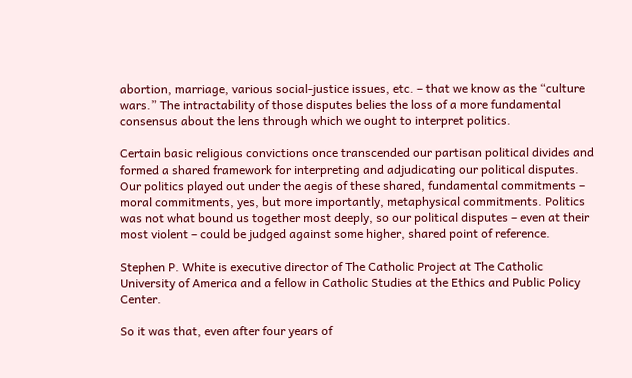abortion, marriage, various social-justice issues, etc. – that we know as the “culture wars.” The intractability of those disputes belies the loss of a more fundamental consensus about the lens through which we ought to interpret politics.

Certain basic religious convictions once transcended our partisan political divides and formed a shared framework for interpreting and adjudicating our political disputes. Our politics played out under the aegis of these shared, fundamental commitments – moral commitments, yes, but more importantly, metaphysical commitments. Politics was not what bound us together most deeply, so our political disputes – even at their most violent – could be judged against some higher, shared point of reference.

Stephen P. White is executive director of The Catholic Project at The Catholic University of America and a fellow in Catholic Studies at the Ethics and Public Policy Center.

So it was that, even after four years of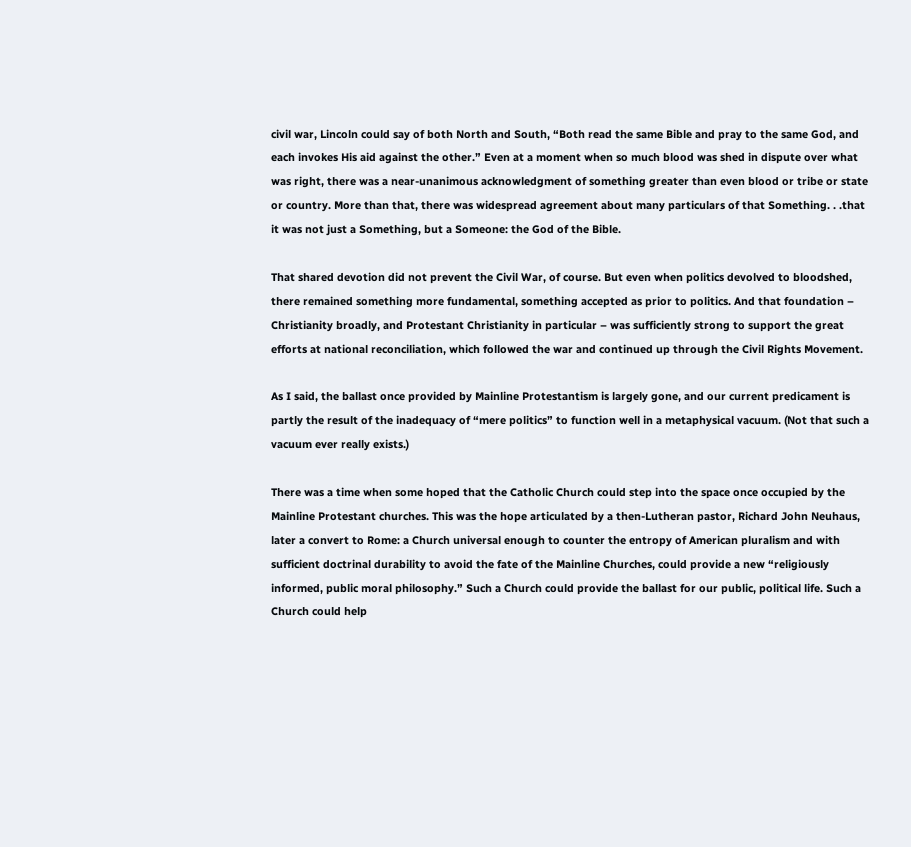civil war, Lincoln could say of both North and South, “Both read the same Bible and pray to the same God, and each invokes His aid against the other.” Even at a moment when so much blood was shed in dispute over what was right, there was a near-unanimous acknowledgment of something greater than even blood or tribe or state or country. More than that, there was widespread agreement about many particulars of that Something. . .that it was not just a Something, but a Someone: the God of the Bible.

That shared devotion did not prevent the Civil War, of course. But even when politics devolved to bloodshed, there remained something more fundamental, something accepted as prior to politics. And that foundation – Christianity broadly, and Protestant Christianity in particular – was sufficiently strong to support the great efforts at national reconciliation, which followed the war and continued up through the Civil Rights Movement.

As I said, the ballast once provided by Mainline Protestantism is largely gone, and our current predicament is partly the result of the inadequacy of “mere politics” to function well in a metaphysical vacuum. (Not that such a vacuum ever really exists.)

There was a time when some hoped that the Catholic Church could step into the space once occupied by the Mainline Protestant churches. This was the hope articulated by a then-Lutheran pastor, Richard John Neuhaus, later a convert to Rome: a Church universal enough to counter the entropy of American pluralism and with sufficient doctrinal durability to avoid the fate of the Mainline Churches, could provide a new “religiously informed, public moral philosophy.” Such a Church could provide the ballast for our public, political life. Such a Church could help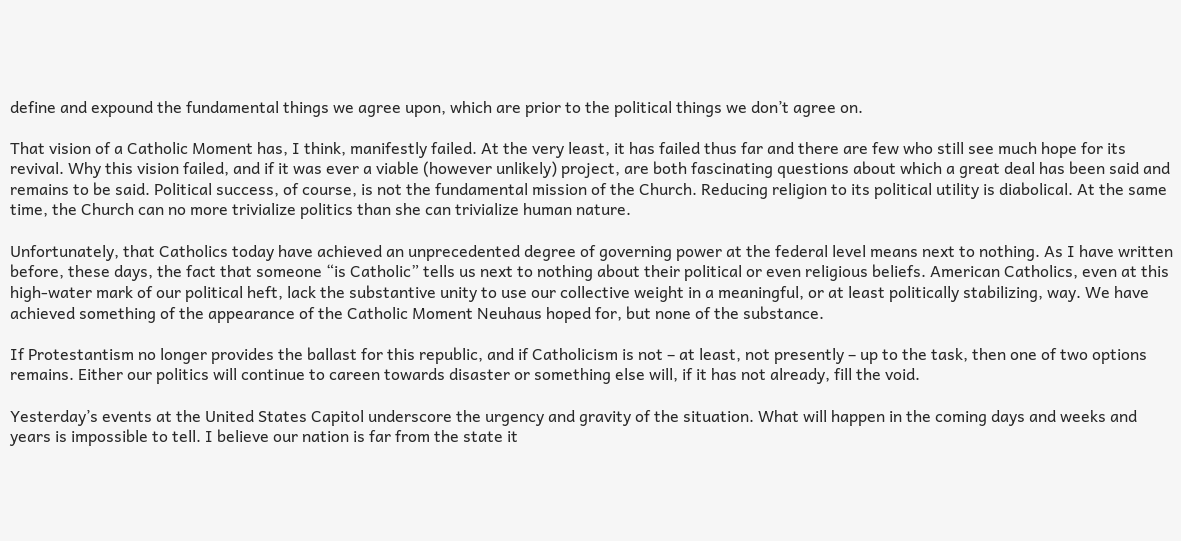define and expound the fundamental things we agree upon, which are prior to the political things we don’t agree on.

That vision of a Catholic Moment has, I think, manifestly failed. At the very least, it has failed thus far and there are few who still see much hope for its revival. Why this vision failed, and if it was ever a viable (however unlikely) project, are both fascinating questions about which a great deal has been said and remains to be said. Political success, of course, is not the fundamental mission of the Church. Reducing religion to its political utility is diabolical. At the same time, the Church can no more trivialize politics than she can trivialize human nature.

Unfortunately, that Catholics today have achieved an unprecedented degree of governing power at the federal level means next to nothing. As I have written before, these days, the fact that someone “is Catholic” tells us next to nothing about their political or even religious beliefs. American Catholics, even at this high-water mark of our political heft, lack the substantive unity to use our collective weight in a meaningful, or at least politically stabilizing, way. We have achieved something of the appearance of the Catholic Moment Neuhaus hoped for, but none of the substance.

If Protestantism no longer provides the ballast for this republic, and if Catholicism is not – at least, not presently – up to the task, then one of two options remains. Either our politics will continue to careen towards disaster or something else will, if it has not already, fill the void.

Yesterday’s events at the United States Capitol underscore the urgency and gravity of the situation. What will happen in the coming days and weeks and years is impossible to tell. I believe our nation is far from the state it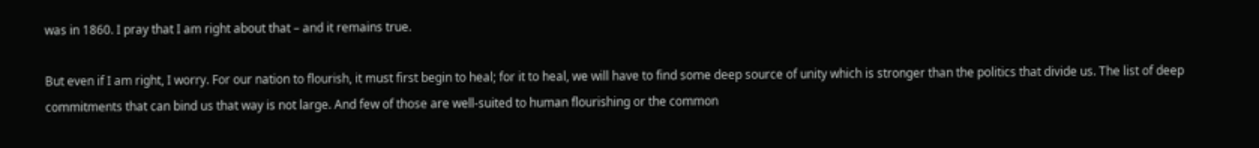was in 1860. I pray that I am right about that – and it remains true.

But even if I am right, I worry. For our nation to flourish, it must first begin to heal; for it to heal, we will have to find some deep source of unity which is stronger than the politics that divide us. The list of deep commitments that can bind us that way is not large. And few of those are well-suited to human flourishing or the common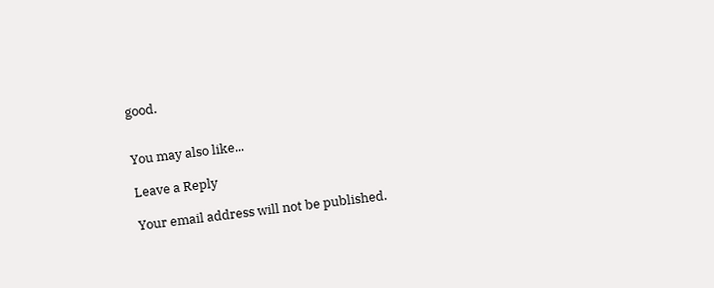good.


You may also like...

Leave a Reply

Your email address will not be published.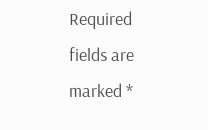Required fields are marked *